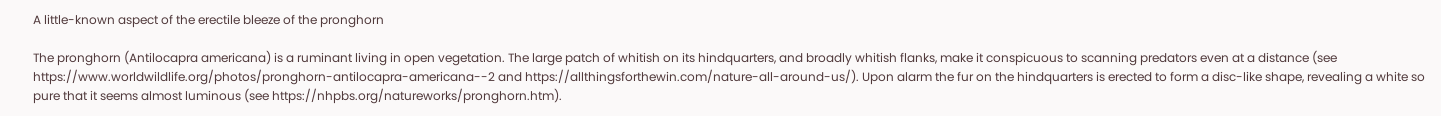A little-known aspect of the erectile bleeze of the pronghorn

The pronghorn (Antilocapra americana) is a ruminant living in open vegetation. The large patch of whitish on its hindquarters, and broadly whitish flanks, make it conspicuous to scanning predators even at a distance (see https://www.worldwildlife.org/photos/pronghorn-antilocapra-americana--2 and https://allthingsforthewin.com/nature-all-around-us/). Upon alarm the fur on the hindquarters is erected to form a disc-like shape, revealing a white so pure that it seems almost luminous (see https://nhpbs.org/natureworks/pronghorn.htm).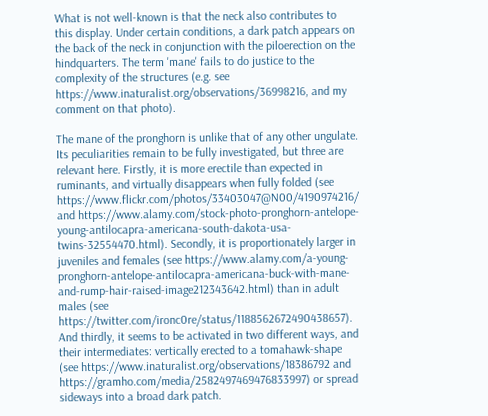What is not well-known is that the neck also contributes to this display. Under certain conditions, a dark patch appears on the back of the neck in conjunction with the piloerection on the hindquarters. The term 'mane' fails to do justice to the complexity of the structures (e.g. see https://www.inaturalist.org/observations/36998216, and my comment on that photo).

The mane of the pronghorn is unlike that of any other ungulate. Its peculiarities remain to be fully investigated, but three are relevant here. Firstly, it is more erectile than expected in ruminants, and virtually disappears when fully folded (see https://www.flickr.com/photos/33403047@N00/4190974216/ and https://www.alamy.com/stock-photo-pronghorn-antelope-young-antilocapra-americana-south-dakota-usa-twins-32554470.html). Secondly, it is proportionately larger in juveniles and females (see https://www.alamy.com/a-young-pronghorn-antelope-antilocapra-americana-buck-with-mane-and-rump-hair-raised-image212343642.html) than in adult males (see https://twitter.com/ironc0re/status/1188562672490438657). And thirdly, it seems to be activated in two different ways, and their intermediates: vertically erected to a tomahawk-shape (see https://www.inaturalist.org/observations/18386792 and https://gramho.com/media/2582497469476833997) or spread sideways into a broad dark patch.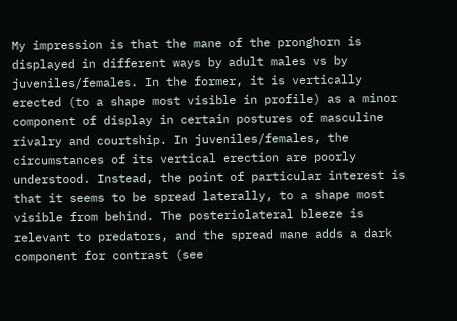My impression is that the mane of the pronghorn is displayed in different ways by adult males vs by juveniles/females. In the former, it is vertically erected (to a shape most visible in profile) as a minor component of display in certain postures of masculine rivalry and courtship. In juveniles/females, the circumstances of its vertical erection are poorly understood. Instead, the point of particular interest is that it seems to be spread laterally, to a shape most visible from behind. The posteriolateral bleeze is relevant to predators, and the spread mane adds a dark component for contrast (see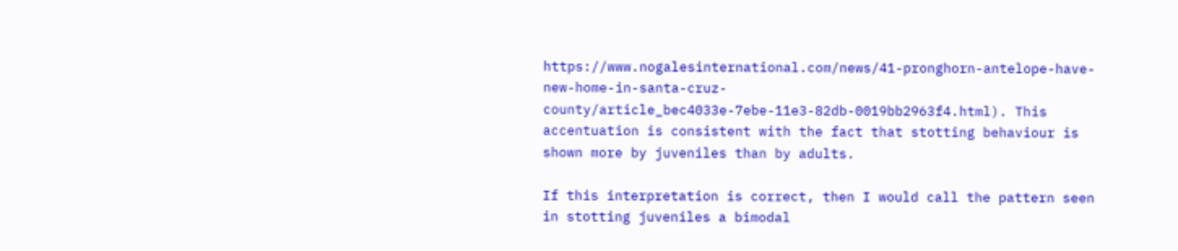https://www.nogalesinternational.com/news/41-pronghorn-antelope-have-new-home-in-santa-cruz-county/article_bec4033e-7ebe-11e3-82db-0019bb2963f4.html). This accentuation is consistent with the fact that stotting behaviour is shown more by juveniles than by adults.

If this interpretation is correct, then I would call the pattern seen in stotting juveniles a bimodal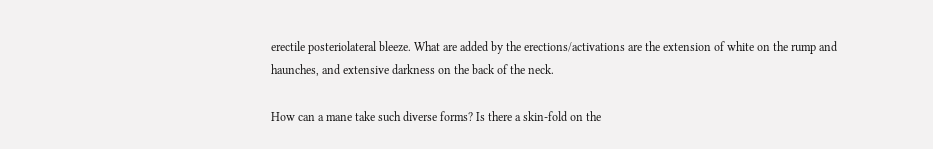erectile posteriolateral bleeze. What are added by the erections/activations are the extension of white on the rump and haunches, and extensive darkness on the back of the neck.

How can a mane take such diverse forms? Is there a skin-fold on the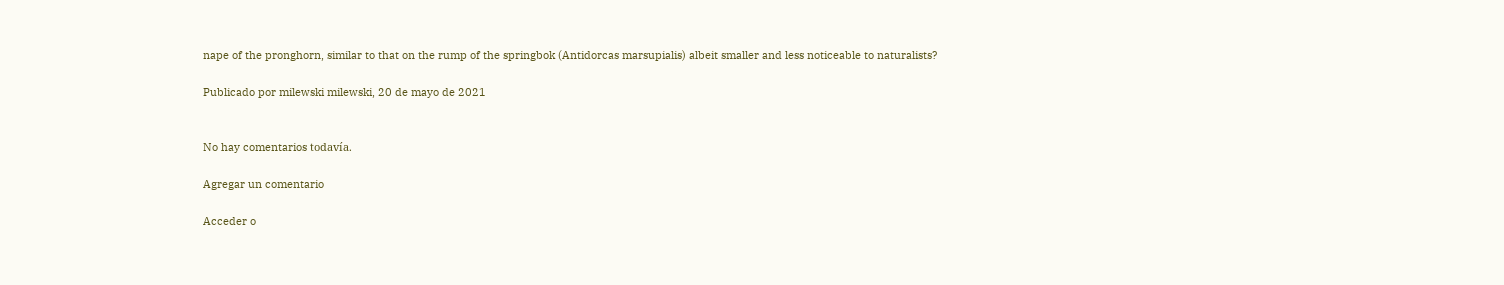nape of the pronghorn, similar to that on the rump of the springbok (Antidorcas marsupialis) albeit smaller and less noticeable to naturalists?

Publicado por milewski milewski, 20 de mayo de 2021


No hay comentarios todavía.

Agregar un comentario

Acceder o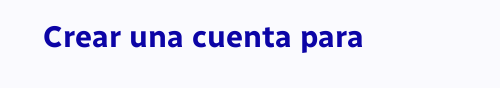Crear una cuenta para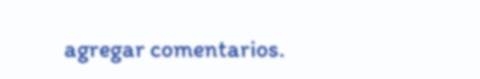agregar comentarios.